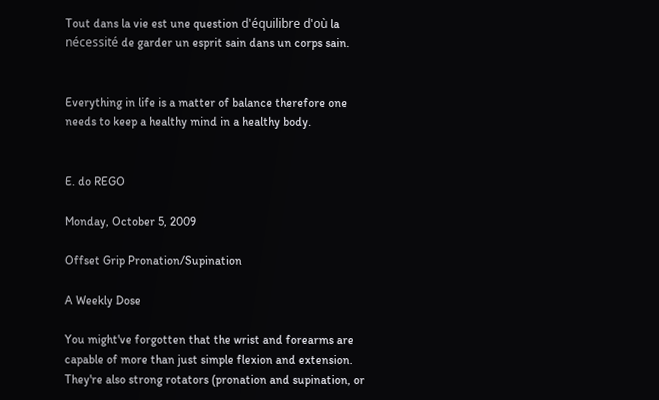Tout dans la vie est une question d'équilibre d'où la nécessité de garder un esprit sain dans un corps sain.


Everything in life is a matter of balance therefore one needs to keep a healthy mind in a healthy body.


E. do REGO

Monday, October 5, 2009

Offset Grip Pronation/Supination

A Weekly Dose

You might've forgotten that the wrist and forearms are capable of more than just simple flexion and extension. They're also strong rotators (pronation and supination, or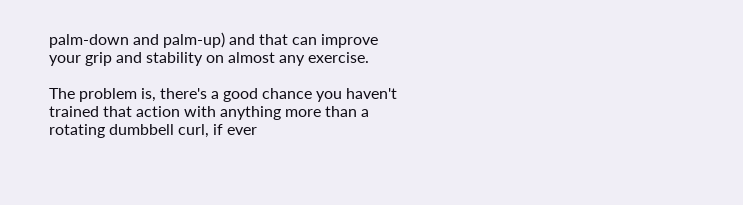palm-down and palm-up) and that can improve your grip and stability on almost any exercise.

The problem is, there's a good chance you haven't trained that action with anything more than a rotating dumbbell curl, if ever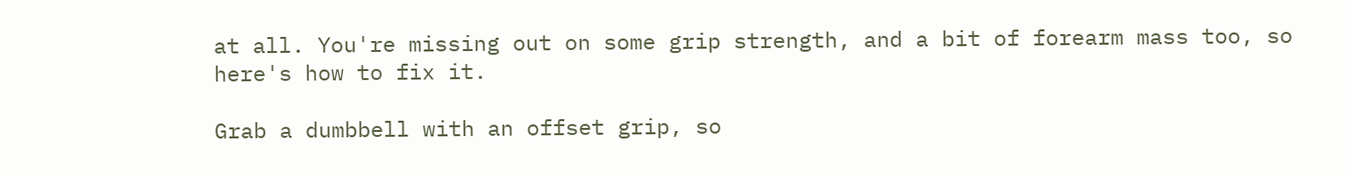at all. You're missing out on some grip strength, and a bit of forearm mass too, so here's how to fix it.

Grab a dumbbell with an offset grip, so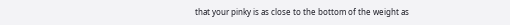that your pinky is as close to the bottom of the weight as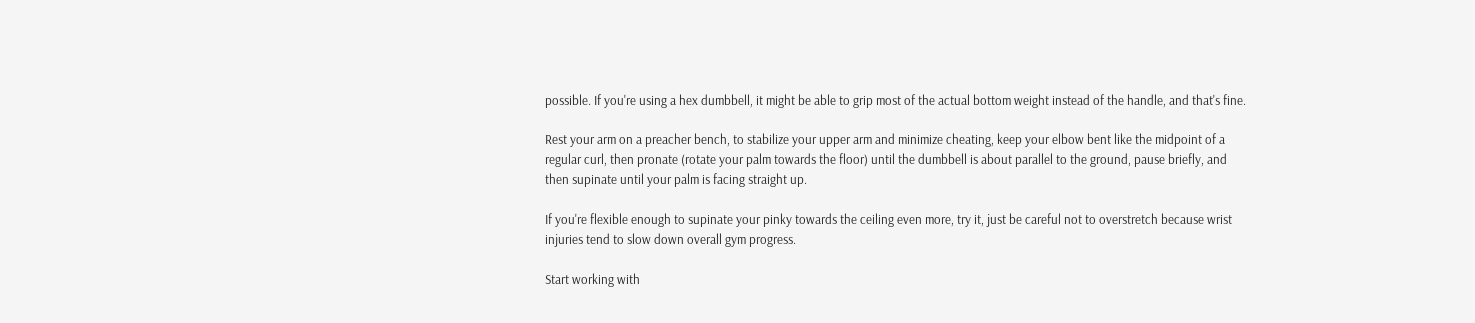possible. If you're using a hex dumbbell, it might be able to grip most of the actual bottom weight instead of the handle, and that's fine.

Rest your arm on a preacher bench, to stabilize your upper arm and minimize cheating, keep your elbow bent like the midpoint of a regular curl, then pronate (rotate your palm towards the floor) until the dumbbell is about parallel to the ground, pause briefly, and then supinate until your palm is facing straight up.

If you're flexible enough to supinate your pinky towards the ceiling even more, try it, just be careful not to overstretch because wrist injuries tend to slow down overall gym progress.

Start working with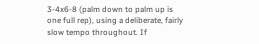3-4x6-8 (palm down to palm up is one full rep), using a deliberate, fairly slow tempo throughout. If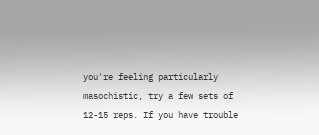you're feeling particularly masochistic, try a few sets of 12-15 reps. If you have trouble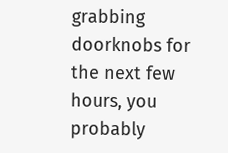grabbing doorknobs for the next few hours, you probably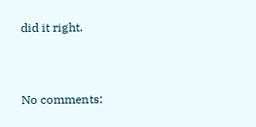did it right.


No comments: